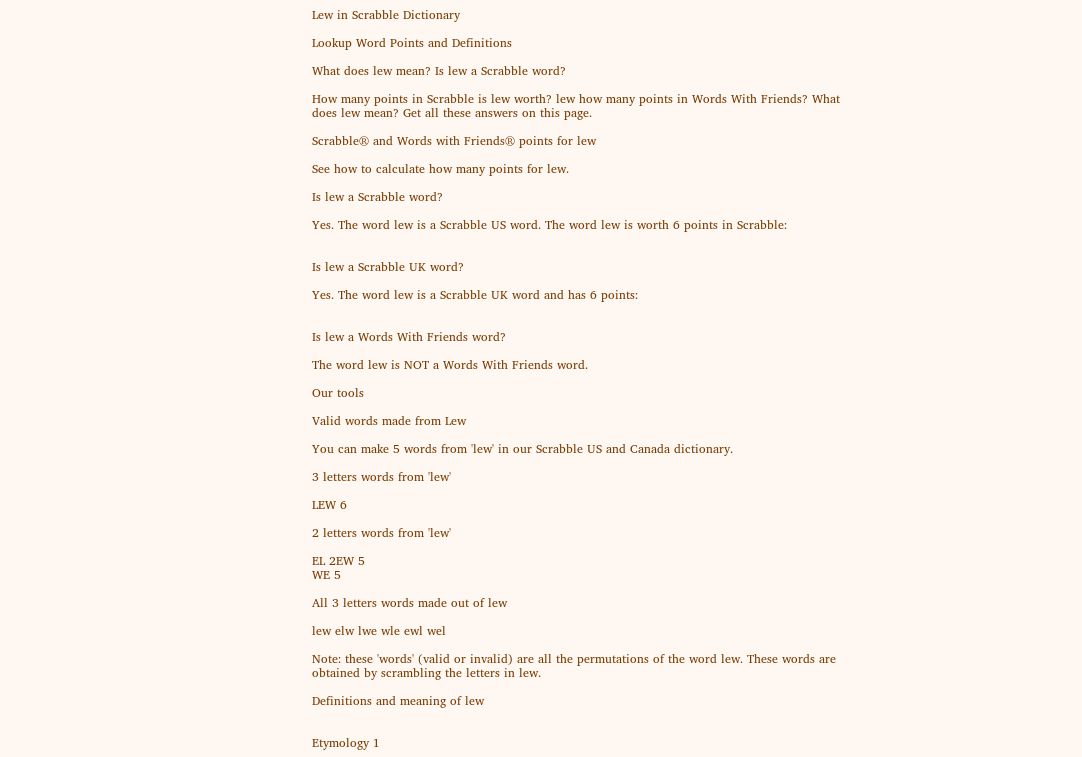Lew in Scrabble Dictionary

Lookup Word Points and Definitions

What does lew mean? Is lew a Scrabble word?

How many points in Scrabble is lew worth? lew how many points in Words With Friends? What does lew mean? Get all these answers on this page.

Scrabble® and Words with Friends® points for lew

See how to calculate how many points for lew.

Is lew a Scrabble word?

Yes. The word lew is a Scrabble US word. The word lew is worth 6 points in Scrabble:


Is lew a Scrabble UK word?

Yes. The word lew is a Scrabble UK word and has 6 points:


Is lew a Words With Friends word?

The word lew is NOT a Words With Friends word.

Our tools

Valid words made from Lew

You can make 5 words from 'lew' in our Scrabble US and Canada dictionary.

3 letters words from 'lew'

LEW 6

2 letters words from 'lew'

EL 2EW 5
WE 5

All 3 letters words made out of lew

lew elw lwe wle ewl wel

Note: these 'words' (valid or invalid) are all the permutations of the word lew. These words are obtained by scrambling the letters in lew.

Definitions and meaning of lew


Etymology 1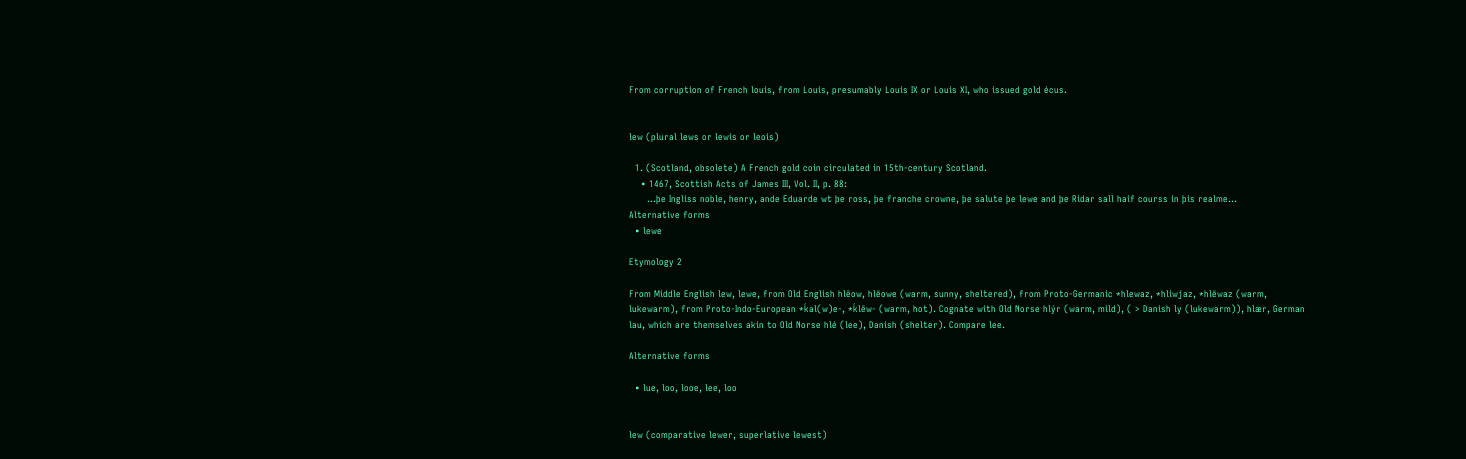From corruption of French louis, from Louis, presumably Louis IX or Louis XI, who issued gold écus.


lew (plural lews or lewis or leois)

  1. (Scotland, obsolete) A French gold coin circulated in 15th-century Scotland.
    • 1467, Scottish Acts of James III, Vol. II, p. 88:
      ...þe Ingliss noble, henry, ande Eduarde wt þe ross, þe franche crowne, þe salute þe lewe and þe Ridar sall haif courss in þis realme...
Alternative forms
  • lewe

Etymology 2

From Middle English lew, lewe, from Old English hlēow, hlēowe (warm, sunny, sheltered), from Proto-Germanic *hlewaz, *hliwjaz, *hlēwaz (warm, lukewarm), from Proto-Indo-European *ḱal(w)e-, *ḱlēw- (warm, hot). Cognate with Old Norse hlýr (warm, mild), ( > Danish ly (lukewarm)), hlær, German lau, which are themselves akin to Old Norse hlé (lee), Danish (shelter). Compare lee.

Alternative forms

  • lue, loo, looe, lee, loo


lew (comparative lewer, superlative lewest)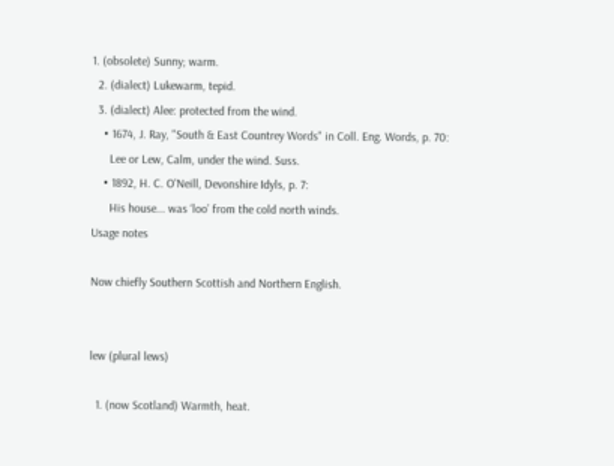1. (obsolete) Sunny; warm.
  2. (dialect) Lukewarm, tepid.
  3. (dialect) Alee: protected from the wind.
    • 1674, J. Ray, "South & East Countrey Words" in Coll. Eng. Words, p. 70:
      Lee or Lew, Calm, under the wind. Suss.
    • 1892, H. C. O'Neill, Devonshire Idyls, p. 7:
      His house... was ‘loo’ from the cold north winds.
Usage notes

Now chiefly Southern Scottish and Northern English.


lew (plural lews)

  1. (now Scotland) Warmth, heat.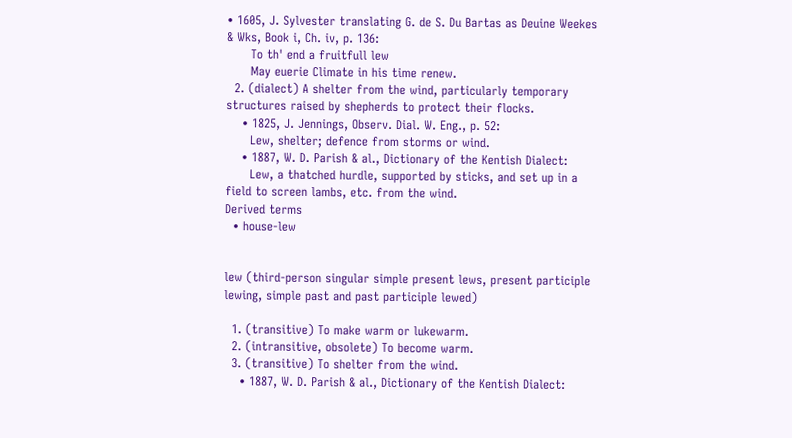• 1605, J. Sylvester translating G. de S. Du Bartas as Deuine Weekes & Wks, Book i, Ch. iv, p. 136:
      To th' end a fruitfull lew
      May euerie Climate in his time renew.
  2. (dialect) A shelter from the wind, particularly temporary structures raised by shepherds to protect their flocks.
    • 1825, J. Jennings, Observ. Dial. W. Eng., p. 52:
      Lew, shelter; defence from storms or wind.
    • 1887, W. D. Parish & al., Dictionary of the Kentish Dialect:
      Lew, a thatched hurdle, supported by sticks, and set up in a field to screen lambs, etc. from the wind.
Derived terms
  • house-lew


lew (third-person singular simple present lews, present participle lewing, simple past and past participle lewed)

  1. (transitive) To make warm or lukewarm.
  2. (intransitive, obsolete) To become warm.
  3. (transitive) To shelter from the wind.
    • 1887, W. D. Parish & al., Dictionary of the Kentish Dialect: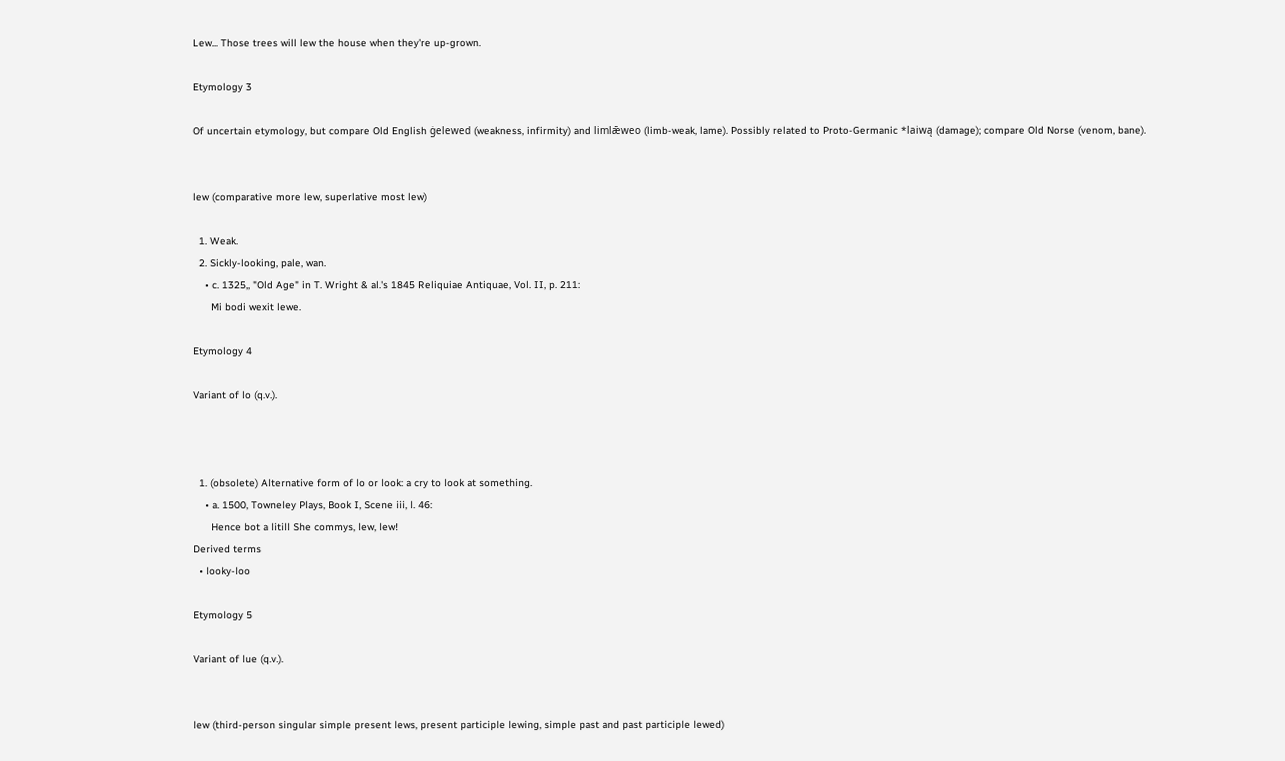Lew... Those trees will lew the house when they're up-grown.

Etymology 3

Of uncertain etymology, but compare Old English ġelewed (weakness, infirmity) and limlǣweo (limb-weak, lame). Possibly related to Proto-Germanic *laiwą (damage); compare Old Norse (venom, bane).


lew (comparative more lew, superlative most lew)

  1. Weak.
  2. Sickly-looking, pale, wan.
    • c. 1325,, "Old Age" in T. Wright & al.'s 1845 Reliquiae Antiquae, Vol. II, p. 211:
      Mi bodi wexit lewe.

Etymology 4

Variant of lo (q.v.).



  1. (obsolete) Alternative form of lo or look: a cry to look at something.
    • a. 1500, Towneley Plays, Book I, Scene iii, l. 46:
      Hence bot a litill She commys, lew, lew!
Derived terms
  • looky-loo

Etymology 5

Variant of lue (q.v.).


lew (third-person singular simple present lews, present participle lewing, simple past and past participle lewed)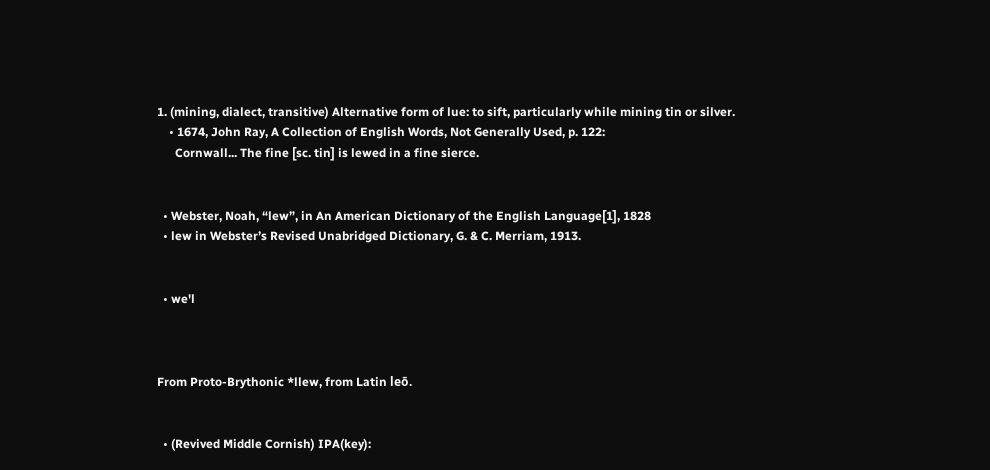1. (mining, dialect, transitive) Alternative form of lue: to sift, particularly while mining tin or silver.
    • 1674, John Ray, A Collection of English Words, Not Generally Used, p. 122:
      Cornwall... The fine [sc. tin] is lewed in a fine sierce.


  • Webster, Noah, “lew”, in An American Dictionary of the English Language[1], 1828
  • lew in Webster’s Revised Unabridged Dictionary, G. & C. Merriam, 1913.


  • we'l



From Proto-Brythonic *llew, from Latin leō.


  • (Revived Middle Cornish) IPA(key):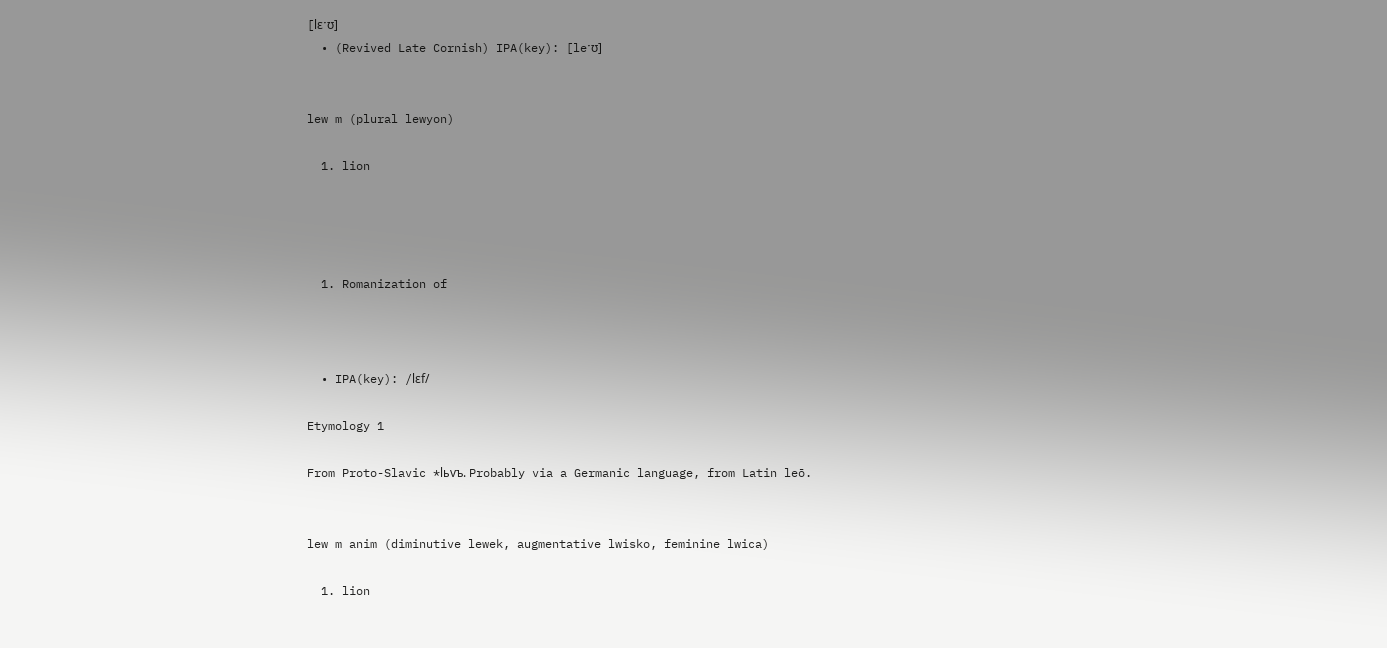[lɛˑʊ]
  • (Revived Late Cornish) IPA(key): [leˑʊ]


lew m (plural lewyon)

  1. lion




  1. Romanization of



  • IPA(key): /lɛf/

Etymology 1

From Proto-Slavic *lьvъ. Probably via a Germanic language, from Latin leō.


lew m anim (diminutive lewek, augmentative lwisko, feminine lwica)

  1. lion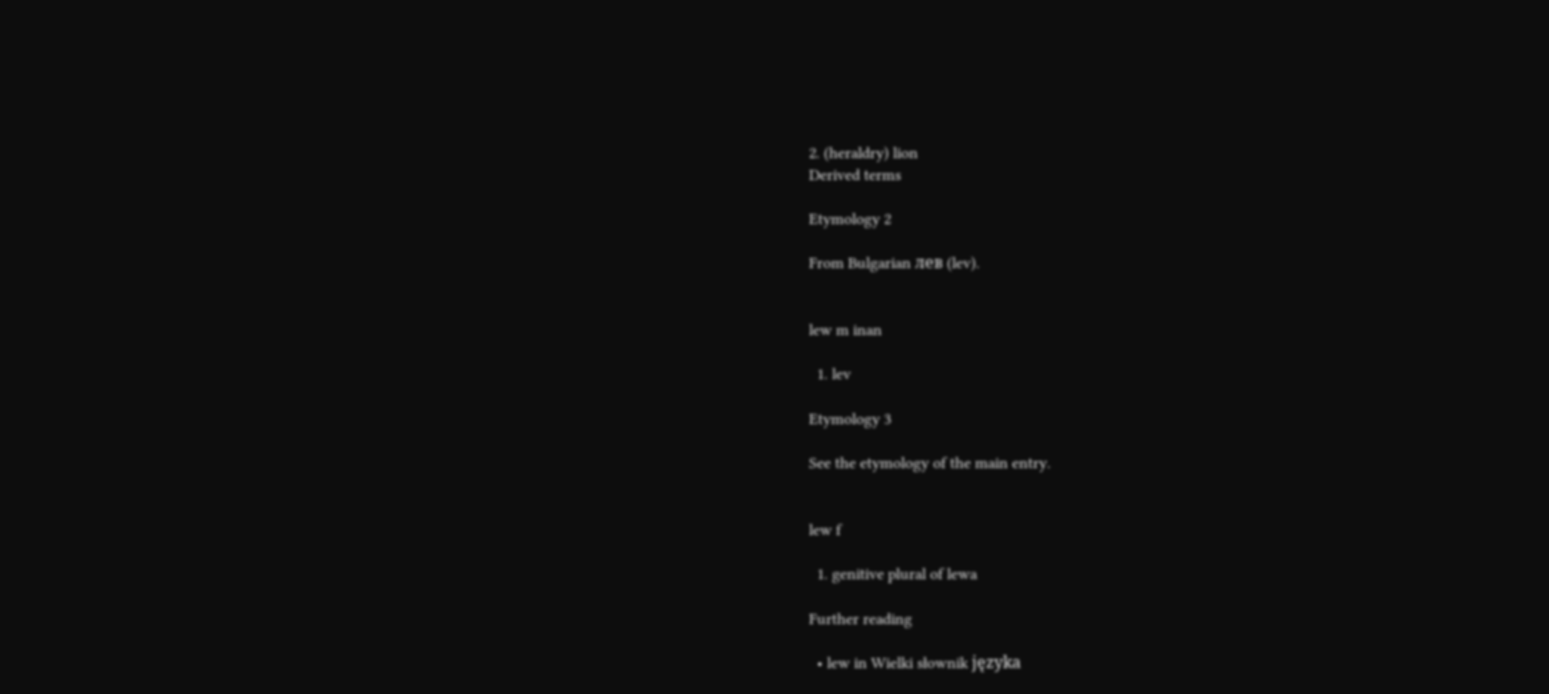2. (heraldry) lion
Derived terms

Etymology 2

From Bulgarian лев (lev).


lew m inan

  1. lev

Etymology 3

See the etymology of the main entry.


lew f

  1. genitive plural of lewa

Further reading

  • lew in Wielki słownik języka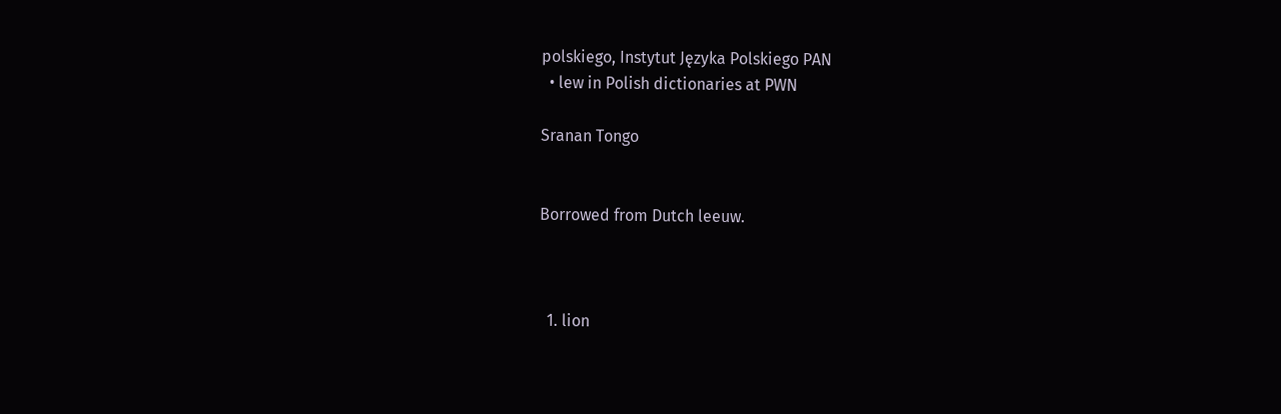polskiego, Instytut Języka Polskiego PAN
  • lew in Polish dictionaries at PWN

Sranan Tongo


Borrowed from Dutch leeuw.



  1. lion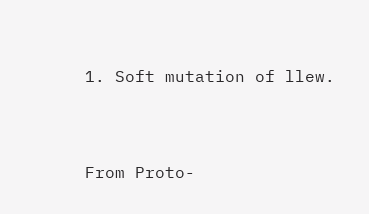1. Soft mutation of llew.




From Proto-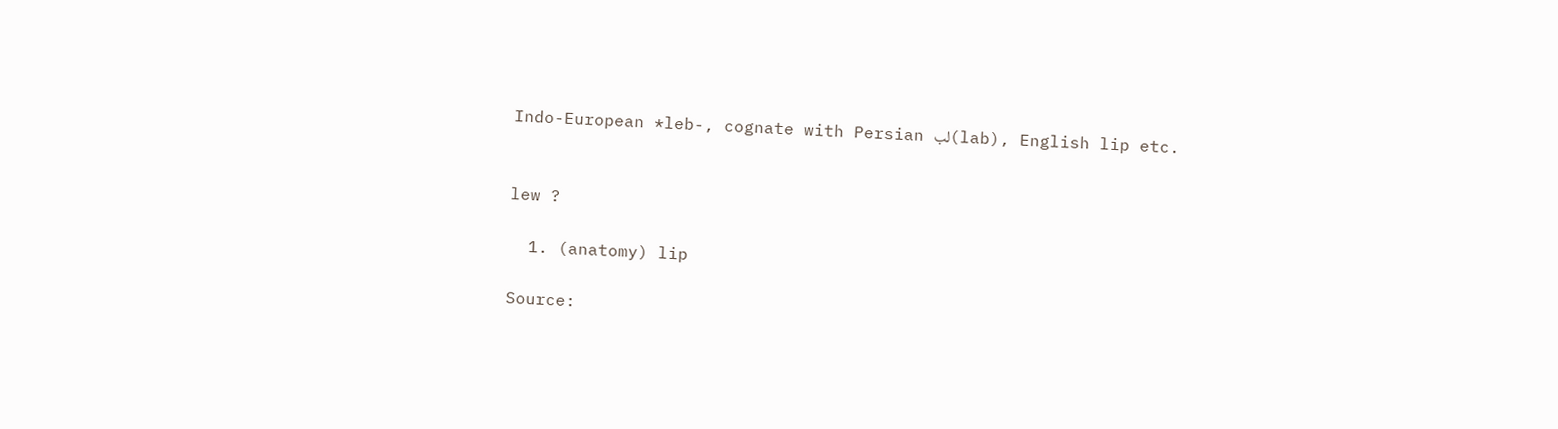Indo-European *leb-, cognate with Persian لب(lab), English lip etc.


lew ?

  1. (anatomy) lip

Source: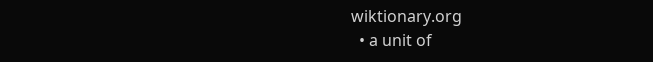wiktionary.org
  • a unit of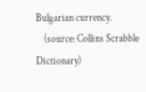Bulgarian currency.
    (source: Collins Scrabble Dictionary)